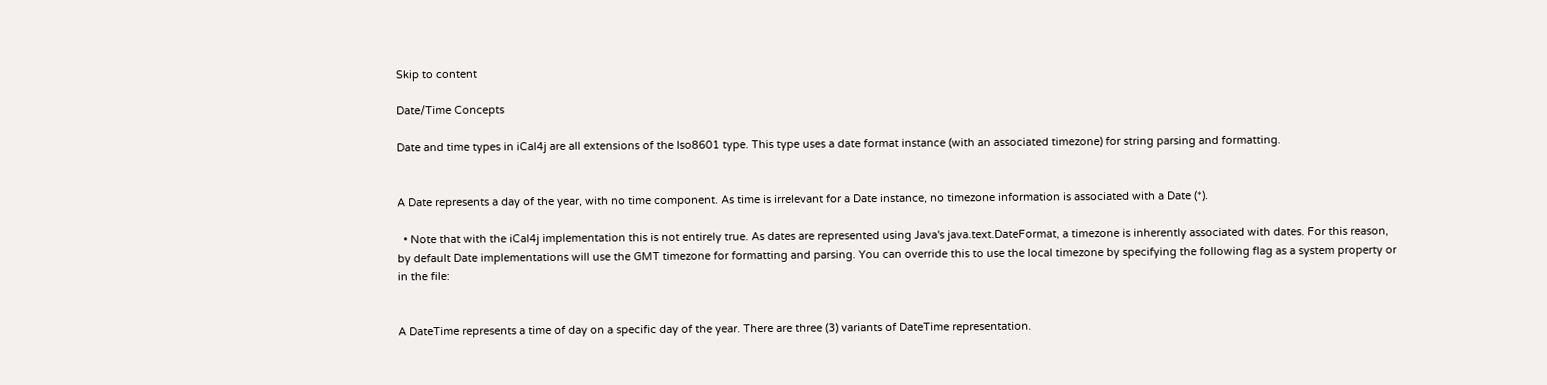Skip to content

Date/Time Concepts

Date and time types in iCal4j are all extensions of the Iso8601 type. This type uses a date format instance (with an associated timezone) for string parsing and formatting.


A Date represents a day of the year, with no time component. As time is irrelevant for a Date instance, no timezone information is associated with a Date (*).

  • Note that with the iCal4j implementation this is not entirely true. As dates are represented using Java's java.text.DateFormat, a timezone is inherently associated with dates. For this reason, by default Date implementations will use the GMT timezone for formatting and parsing. You can override this to use the local timezone by specifying the following flag as a system property or in the file:


A DateTime represents a time of day on a specific day of the year. There are three (3) variants of DateTime representation.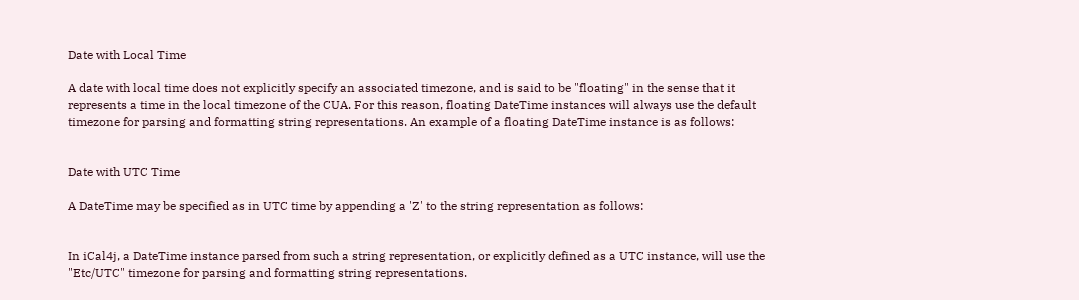Date with Local Time

A date with local time does not explicitly specify an associated timezone, and is said to be "floating" in the sense that it represents a time in the local timezone of the CUA. For this reason, floating DateTime instances will always use the default timezone for parsing and formatting string representations. An example of a floating DateTime instance is as follows:


Date with UTC Time

A DateTime may be specified as in UTC time by appending a 'Z' to the string representation as follows:


In iCal4j, a DateTime instance parsed from such a string representation, or explicitly defined as a UTC instance, will use the "Etc/UTC" timezone for parsing and formatting string representations.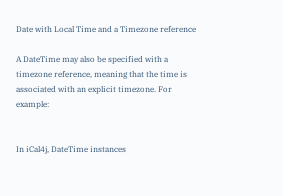Date with Local Time and a Timezone reference

A DateTime may also be specified with a timezone reference, meaning that the time is associated with an explicit timezone. For example:


In iCal4j, DateTime instances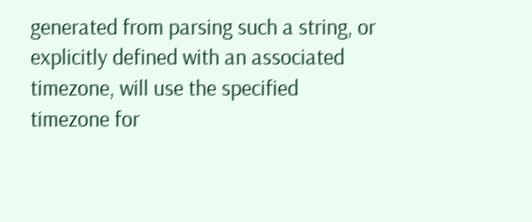generated from parsing such a string, or explicitly defined with an associated timezone, will use the specified timezone for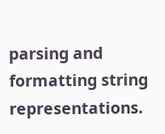parsing and formatting string representations.